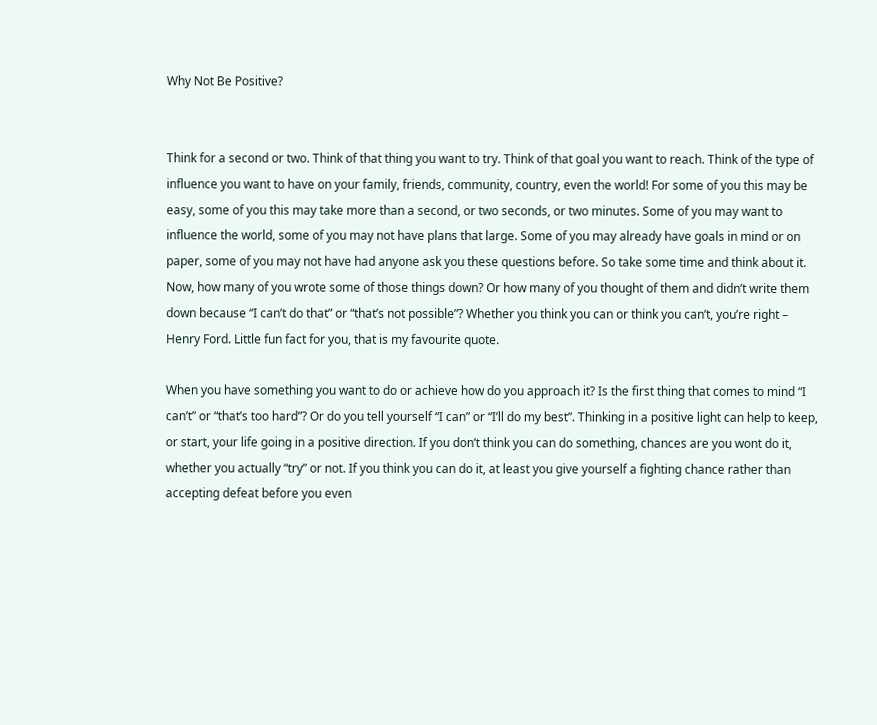Why Not Be Positive?


Think for a second or two. Think of that thing you want to try. Think of that goal you want to reach. Think of the type of influence you want to have on your family, friends, community, country, even the world! For some of you this may be easy, some of you this may take more than a second, or two seconds, or two minutes. Some of you may want to influence the world, some of you may not have plans that large. Some of you may already have goals in mind or on paper, some of you may not have had anyone ask you these questions before. So take some time and think about it. Now, how many of you wrote some of those things down? Or how many of you thought of them and didn’t write them down because “I can’t do that” or “that’s not possible”? Whether you think you can or think you can’t, you’re right – Henry Ford. Little fun fact for you, that is my favourite quote.

When you have something you want to do or achieve how do you approach it? Is the first thing that comes to mind “I can’t” or “that’s too hard”? Or do you tell yourself “I can” or “I’ll do my best”. Thinking in a positive light can help to keep, or start, your life going in a positive direction. If you don’t think you can do something, chances are you wont do it, whether you actually “try” or not. If you think you can do it, at least you give yourself a fighting chance rather than accepting defeat before you even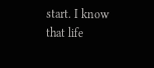start. I know that life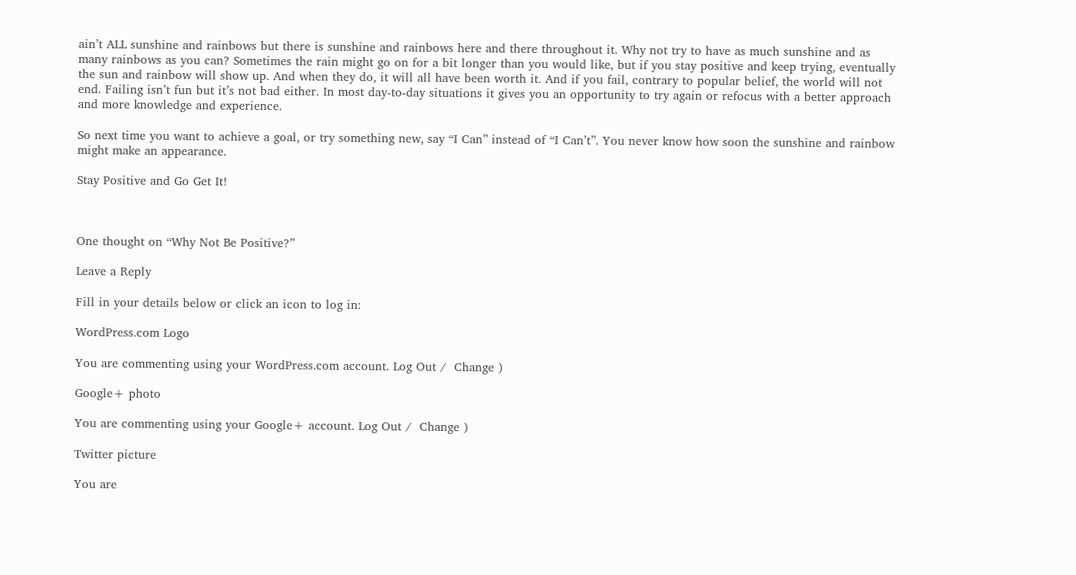ain’t ALL sunshine and rainbows but there is sunshine and rainbows here and there throughout it. Why not try to have as much sunshine and as many rainbows as you can? Sometimes the rain might go on for a bit longer than you would like, but if you stay positive and keep trying, eventually the sun and rainbow will show up. And when they do, it will all have been worth it. And if you fail, contrary to popular belief, the world will not end. Failing isn’t fun but it’s not bad either. In most day-to-day situations it gives you an opportunity to try again or refocus with a better approach and more knowledge and experience.

So next time you want to achieve a goal, or try something new, say “I Can” instead of “I Can’t”. You never know how soon the sunshine and rainbow might make an appearance.

Stay Positive and Go Get It!



One thought on “Why Not Be Positive?”

Leave a Reply

Fill in your details below or click an icon to log in:

WordPress.com Logo

You are commenting using your WordPress.com account. Log Out /  Change )

Google+ photo

You are commenting using your Google+ account. Log Out /  Change )

Twitter picture

You are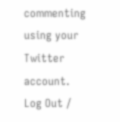commenting using your Twitter account. Log Out /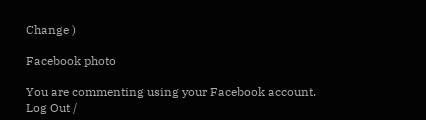Change )

Facebook photo

You are commenting using your Facebook account. Log Out /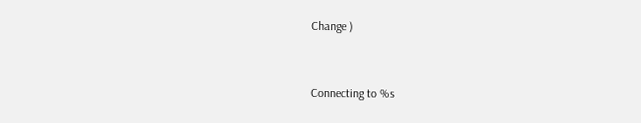Change )


Connecting to %s